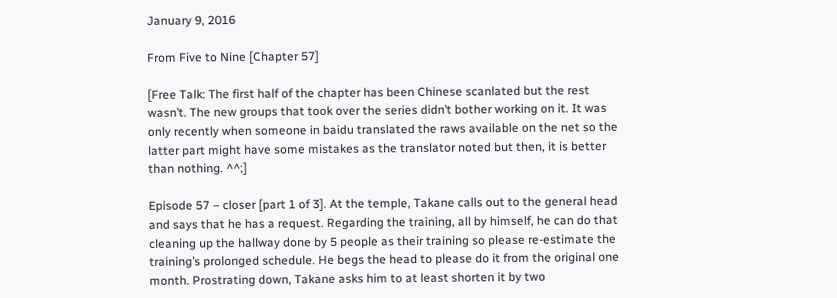January 9, 2016

From Five to Nine [Chapter 57]

[Free Talk: The first half of the chapter has been Chinese scanlated but the rest wasn’t. The new groups that took over the series didn’t bother working on it. It was only recently when someone in baidu translated the raws available on the net so the latter part might have some mistakes as the translator noted but then, it is better than nothing. ^^;]

Episode 57 – closer [part 1 of 3]. At the temple, Takane calls out to the general head and says that he has a request. Regarding the training, all by himself, he can do that cleaning up the hallway done by 5 people as their training so please re-estimate the training’s prolonged schedule. He begs the head to please do it from the original one month. Prostrating down, Takane asks him to at least shorten it by two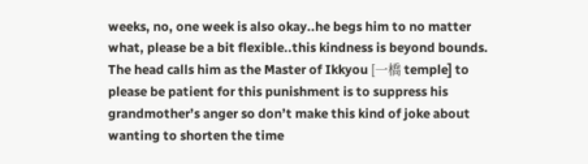weeks, no, one week is also okay..he begs him to no matter what, please be a bit flexible..this kindness is beyond bounds. The head calls him as the Master of Ikkyou [一橋 temple] to please be patient for this punishment is to suppress his grandmother’s anger so don’t make this kind of joke about wanting to shorten the time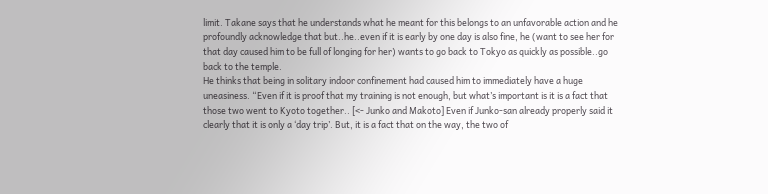limit. Takane says that he understands what he meant for this belongs to an unfavorable action and he profoundly acknowledge that but..he..even if it is early by one day is also fine, he (want to see her for that day caused him to be full of longing for her) wants to go back to Tokyo as quickly as possible..go back to the temple.
He thinks that being in solitary indoor confinement had caused him to immediately have a huge uneasiness. “Even if it is proof that my training is not enough, but what’s important is it is a fact that those two went to Kyoto together.. [<- Junko and Makoto] Even if Junko-san already properly said it clearly that it is only a ‘day trip’. But, it is a fact that on the way, the two of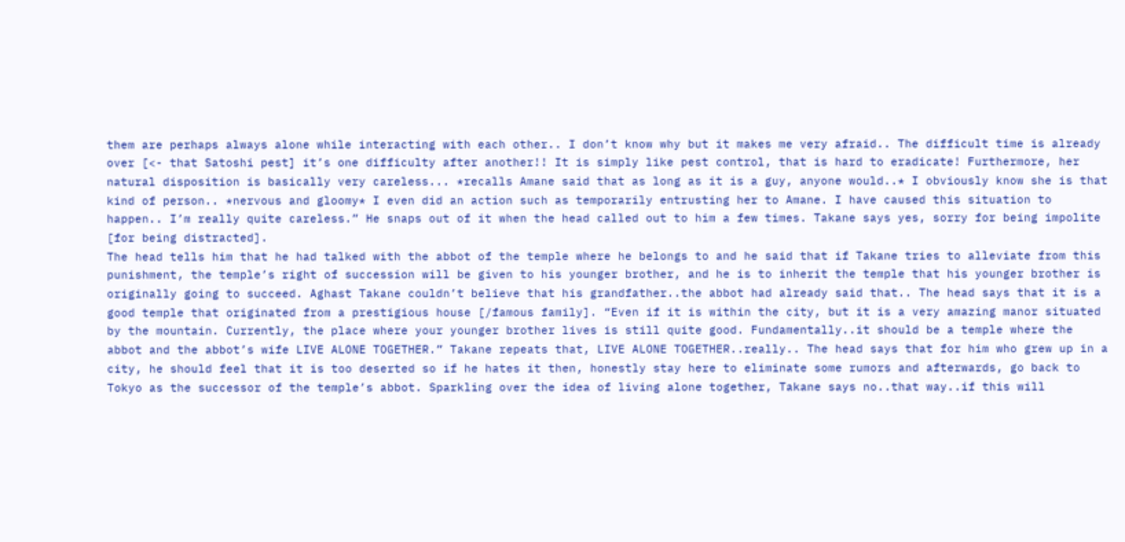them are perhaps always alone while interacting with each other.. I don’t know why but it makes me very afraid.. The difficult time is already over [<- that Satoshi pest] it’s one difficulty after another!! It is simply like pest control, that is hard to eradicate! Furthermore, her natural disposition is basically very careless... *recalls Amane said that as long as it is a guy, anyone would..* I obviously know she is that kind of person.. *nervous and gloomy* I even did an action such as temporarily entrusting her to Amane. I have caused this situation to happen.. I’m really quite careless.” He snaps out of it when the head called out to him a few times. Takane says yes, sorry for being impolite [for being distracted].
The head tells him that he had talked with the abbot of the temple where he belongs to and he said that if Takane tries to alleviate from this punishment, the temple’s right of succession will be given to his younger brother, and he is to inherit the temple that his younger brother is originally going to succeed. Aghast Takane couldn’t believe that his grandfather..the abbot had already said that.. The head says that it is a good temple that originated from a prestigious house [/famous family]. “Even if it is within the city, but it is a very amazing manor situated by the mountain. Currently, the place where your younger brother lives is still quite good. Fundamentally..it should be a temple where the abbot and the abbot’s wife LIVE ALONE TOGETHER.” Takane repeats that, LIVE ALONE TOGETHER..really.. The head says that for him who grew up in a city, he should feel that it is too deserted so if he hates it then, honestly stay here to eliminate some rumors and afterwards, go back to Tokyo as the successor of the temple’s abbot. Sparkling over the idea of living alone together, Takane says no..that way..if this will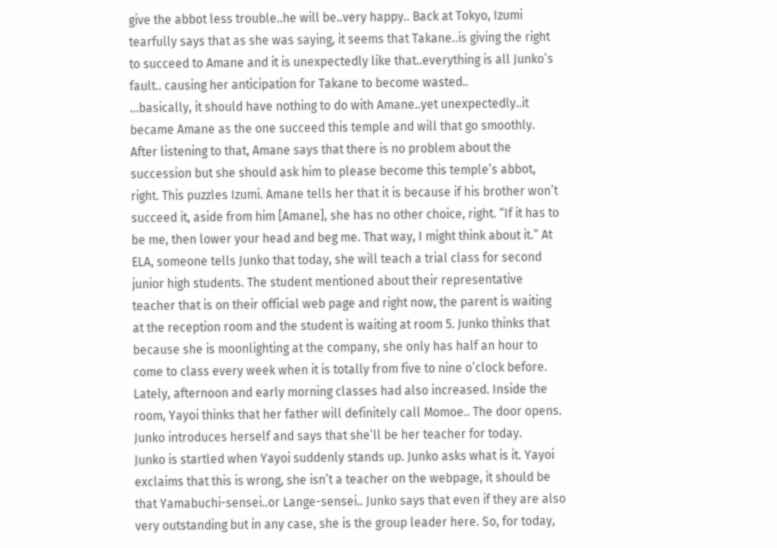give the abbot less trouble..he will be..very happy.. Back at Tokyo, Izumi tearfully says that as she was saying, it seems that Takane..is giving the right to succeed to Amane and it is unexpectedly like that..everything is all Junko’s fault.. causing her anticipation for Takane to become wasted..
...basically, it should have nothing to do with Amane..yet unexpectedly..it became Amane as the one succeed this temple and will that go smoothly. After listening to that, Amane says that there is no problem about the succession but she should ask him to please become this temple’s abbot, right. This puzzles Izumi. Amane tells her that it is because if his brother won’t succeed it, aside from him [Amane], she has no other choice, right. “If it has to be me, then lower your head and beg me. That way, I might think about it.” At ELA, someone tells Junko that today, she will teach a trial class for second junior high students. The student mentioned about their representative teacher that is on their official web page and right now, the parent is waiting at the reception room and the student is waiting at room 5. Junko thinks that because she is moonlighting at the company, she only has half an hour to come to class every week when it is totally from five to nine o’clock before. Lately, afternoon and early morning classes had also increased. Inside the room, Yayoi thinks that her father will definitely call Momoe.. The door opens. Junko introduces herself and says that she’ll be her teacher for today.
Junko is startled when Yayoi suddenly stands up. Junko asks what is it. Yayoi exclaims that this is wrong, she isn’t a teacher on the webpage, it should be that Yamabuchi-sensei..or Lange-sensei.. Junko says that even if they are also very outstanding but in any case, she is the group leader here. So, for today,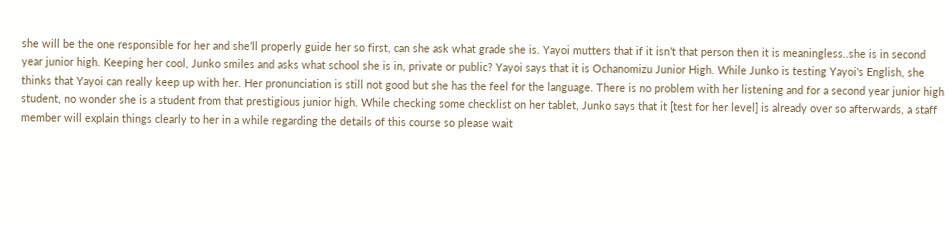she will be the one responsible for her and she’ll properly guide her so first, can she ask what grade she is. Yayoi mutters that if it isn’t that person then it is meaningless..she is in second year junior high. Keeping her cool, Junko smiles and asks what school she is in, private or public? Yayoi says that it is Ochanomizu Junior High. While Junko is testing Yayoi's English, she thinks that Yayoi can really keep up with her. Her pronunciation is still not good but she has the feel for the language. There is no problem with her listening and for a second year junior high student, no wonder she is a student from that prestigious junior high. While checking some checklist on her tablet, Junko says that it [test for her level] is already over so afterwards, a staff member will explain things clearly to her in a while regarding the details of this course so please wait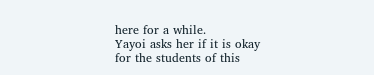here for a while.
Yayoi asks her if it is okay for the students of this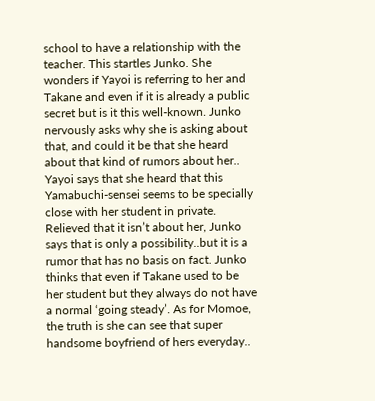school to have a relationship with the teacher. This startles Junko. She wonders if Yayoi is referring to her and Takane and even if it is already a public secret but is it this well-known. Junko nervously asks why she is asking about that, and could it be that she heard about that kind of rumors about her.. Yayoi says that she heard that this Yamabuchi-sensei seems to be specially close with her student in private. Relieved that it isn’t about her, Junko says that is only a possibility..but it is a rumor that has no basis on fact. Junko thinks that even if Takane used to be her student but they always do not have a normal ‘going steady’. As for Momoe, the truth is she can see that super handsome boyfriend of hers everyday..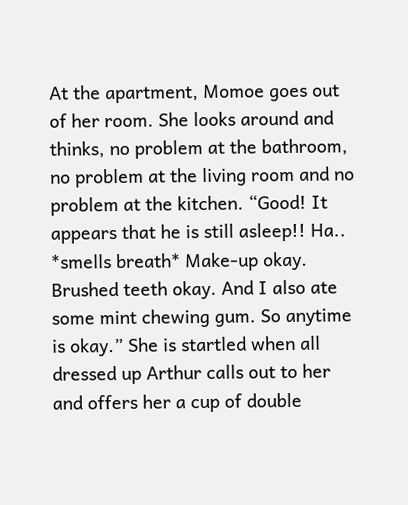At the apartment, Momoe goes out of her room. She looks around and thinks, no problem at the bathroom, no problem at the living room and no problem at the kitchen. “Good! It appears that he is still asleep!! Ha.. *smells breath* Make-up okay. Brushed teeth okay. And I also ate some mint chewing gum. So anytime is okay.” She is startled when all dressed up Arthur calls out to her and offers her a cup of double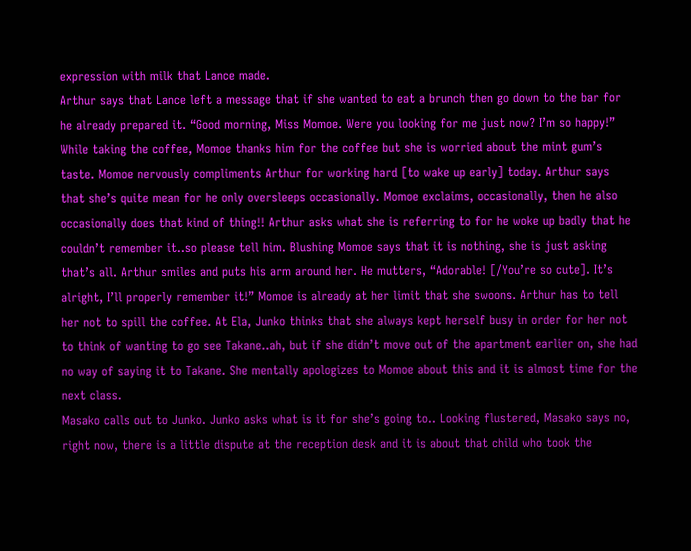expression with milk that Lance made.
Arthur says that Lance left a message that if she wanted to eat a brunch then go down to the bar for he already prepared it. “Good morning, Miss Momoe. Were you looking for me just now? I’m so happy!” While taking the coffee, Momoe thanks him for the coffee but she is worried about the mint gum’s taste. Momoe nervously compliments Arthur for working hard [to wake up early] today. Arthur says that she’s quite mean for he only oversleeps occasionally. Momoe exclaims, occasionally, then he also occasionally does that kind of thing!! Arthur asks what she is referring to for he woke up badly that he couldn’t remember it..so please tell him. Blushing Momoe says that it is nothing, she is just asking that’s all. Arthur smiles and puts his arm around her. He mutters, “Adorable! [/You’re so cute]. It’s alright, I’ll properly remember it!” Momoe is already at her limit that she swoons. Arthur has to tell her not to spill the coffee. At Ela, Junko thinks that she always kept herself busy in order for her not to think of wanting to go see Takane..ah, but if she didn’t move out of the apartment earlier on, she had no way of saying it to Takane. She mentally apologizes to Momoe about this and it is almost time for the next class.
Masako calls out to Junko. Junko asks what is it for she’s going to.. Looking flustered, Masako says no, right now, there is a little dispute at the reception desk and it is about that child who took the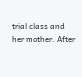trial class and her mother. After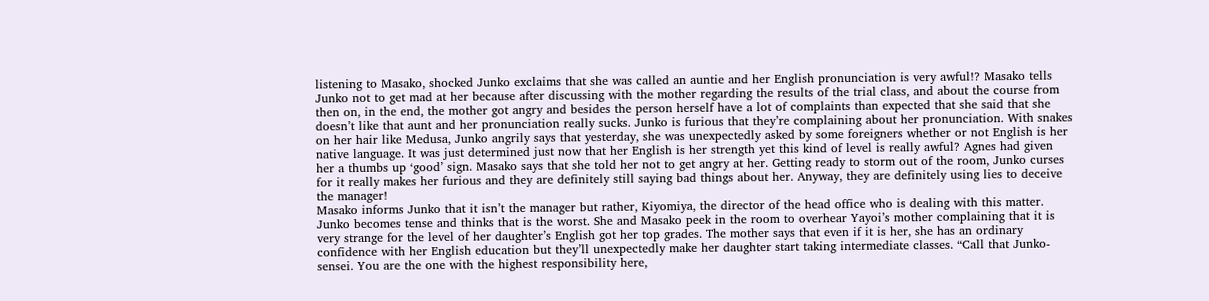listening to Masako, shocked Junko exclaims that she was called an auntie and her English pronunciation is very awful!? Masako tells Junko not to get mad at her because after discussing with the mother regarding the results of the trial class, and about the course from then on, in the end, the mother got angry and besides the person herself have a lot of complaints than expected that she said that she doesn’t like that aunt and her pronunciation really sucks. Junko is furious that they’re complaining about her pronunciation. With snakes on her hair like Medusa, Junko angrily says that yesterday, she was unexpectedly asked by some foreigners whether or not English is her native language. It was just determined just now that her English is her strength yet this kind of level is really awful? Agnes had given her a thumbs up ‘good’ sign. Masako says that she told her not to get angry at her. Getting ready to storm out of the room, Junko curses for it really makes her furious and they are definitely still saying bad things about her. Anyway, they are definitely using lies to deceive the manager!
Masako informs Junko that it isn’t the manager but rather, Kiyomiya, the director of the head office who is dealing with this matter. Junko becomes tense and thinks that is the worst. She and Masako peek in the room to overhear Yayoi’s mother complaining that it is very strange for the level of her daughter’s English got her top grades. The mother says that even if it is her, she has an ordinary confidence with her English education but they’ll unexpectedly make her daughter start taking intermediate classes. “Call that Junko-sensei. You are the one with the highest responsibility here,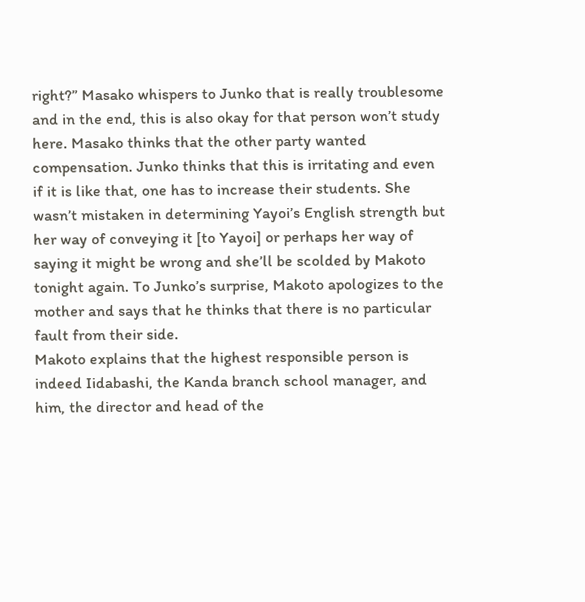right?” Masako whispers to Junko that is really troublesome and in the end, this is also okay for that person won’t study here. Masako thinks that the other party wanted compensation. Junko thinks that this is irritating and even if it is like that, one has to increase their students. She wasn’t mistaken in determining Yayoi’s English strength but her way of conveying it [to Yayoi] or perhaps her way of saying it might be wrong and she’ll be scolded by Makoto tonight again. To Junko’s surprise, Makoto apologizes to the mother and says that he thinks that there is no particular fault from their side.
Makoto explains that the highest responsible person is indeed Iidabashi, the Kanda branch school manager, and him, the director and head of the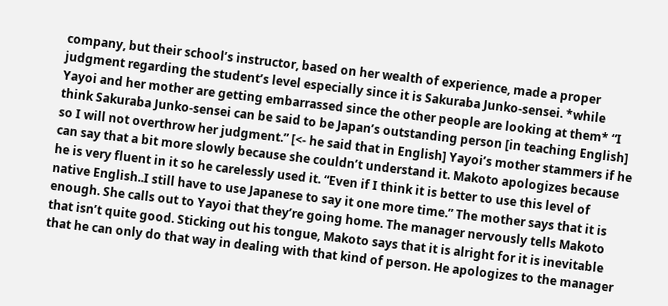company, but their school’s instructor, based on her wealth of experience, made a proper judgment regarding the student’s level especially since it is Sakuraba Junko-sensei. *while Yayoi and her mother are getting embarrassed since the other people are looking at them* “I think Sakuraba Junko-sensei can be said to be Japan’s outstanding person [in teaching English] so I will not overthrow her judgment.” [<- he said that in English] Yayoi’s mother stammers if he can say that a bit more slowly because she couldn’t understand it. Makoto apologizes because he is very fluent in it so he carelessly used it. “Even if I think it is better to use this level of native English..I still have to use Japanese to say it one more time.” The mother says that it is enough. She calls out to Yayoi that they’re going home. The manager nervously tells Makoto that isn’t quite good. Sticking out his tongue, Makoto says that it is alright for it is inevitable that he can only do that way in dealing with that kind of person. He apologizes to the manager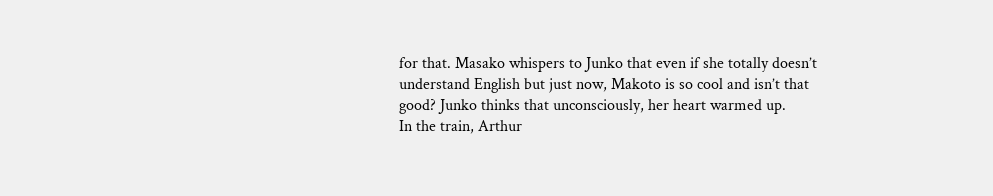for that. Masako whispers to Junko that even if she totally doesn’t understand English but just now, Makoto is so cool and isn’t that good? Junko thinks that unconsciously, her heart warmed up.
In the train, Arthur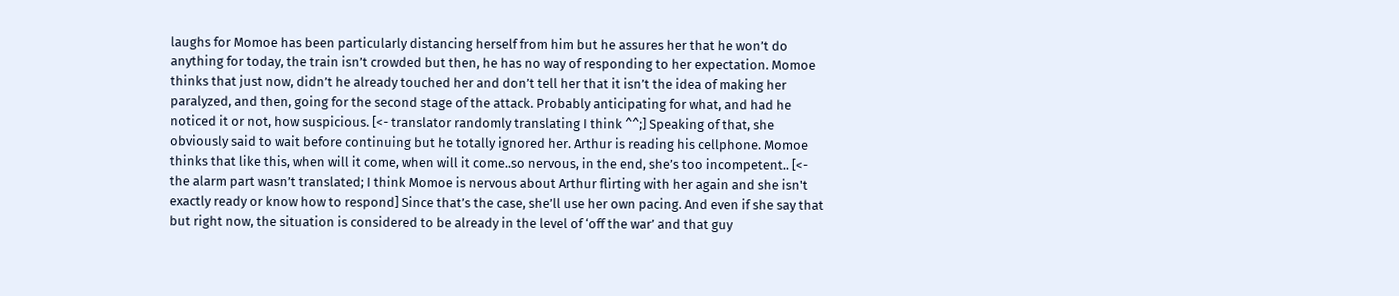laughs for Momoe has been particularly distancing herself from him but he assures her that he won’t do anything for today, the train isn’t crowded but then, he has no way of responding to her expectation. Momoe thinks that just now, didn’t he already touched her and don’t tell her that it isn’t the idea of making her paralyzed, and then, going for the second stage of the attack. Probably anticipating for what, and had he noticed it or not, how suspicious. [<- translator randomly translating I think ^^;] Speaking of that, she obviously said to wait before continuing but he totally ignored her. Arthur is reading his cellphone. Momoe thinks that like this, when will it come, when will it come..so nervous, in the end, she’s too incompetent.. [<- the alarm part wasn’t translated; I think Momoe is nervous about Arthur flirting with her again and she isn't exactly ready or know how to respond] Since that’s the case, she’ll use her own pacing. And even if she say that but right now, the situation is considered to be already in the level of ‘off the war’ and that guy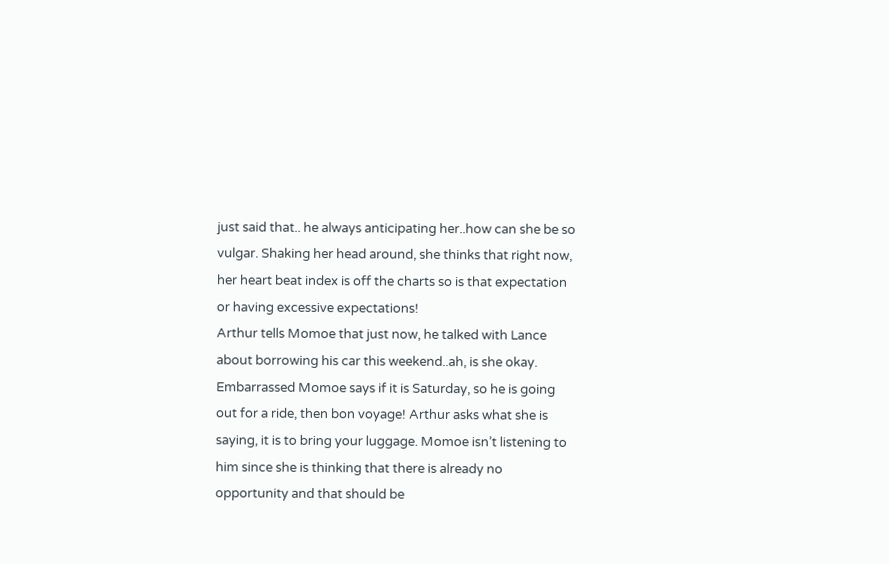just said that.. he always anticipating her..how can she be so vulgar. Shaking her head around, she thinks that right now, her heart beat index is off the charts so is that expectation or having excessive expectations!
Arthur tells Momoe that just now, he talked with Lance about borrowing his car this weekend..ah, is she okay. Embarrassed Momoe says if it is Saturday, so he is going out for a ride, then bon voyage! Arthur asks what she is saying, it is to bring your luggage. Momoe isn’t listening to him since she is thinking that there is already no opportunity and that should be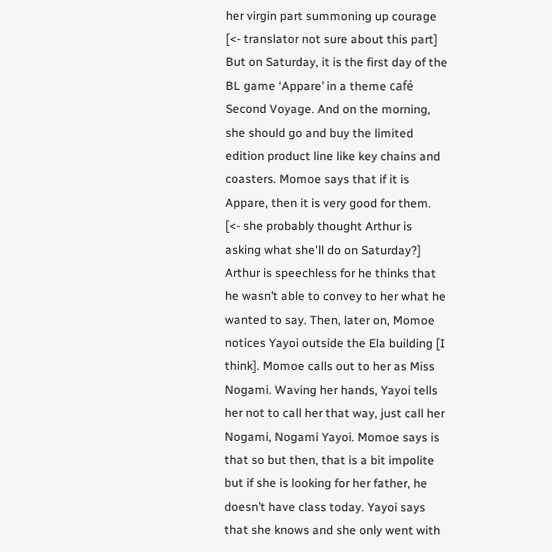her virgin part summoning up courage [<- translator not sure about this part] But on Saturday, it is the first day of the BL game ‘Appare’ in a theme café Second Voyage. And on the morning, she should go and buy the limited edition product line like key chains and coasters. Momoe says that if it is Appare, then it is very good for them. [<- she probably thought Arthur is asking what she'll do on Saturday?] Arthur is speechless for he thinks that he wasn’t able to convey to her what he wanted to say. Then, later on, Momoe notices Yayoi outside the Ela building [I think]. Momoe calls out to her as Miss Nogami. Waving her hands, Yayoi tells her not to call her that way, just call her Nogami, Nogami Yayoi. Momoe says is that so but then, that is a bit impolite but if she is looking for her father, he doesn’t have class today. Yayoi says that she knows and she only went with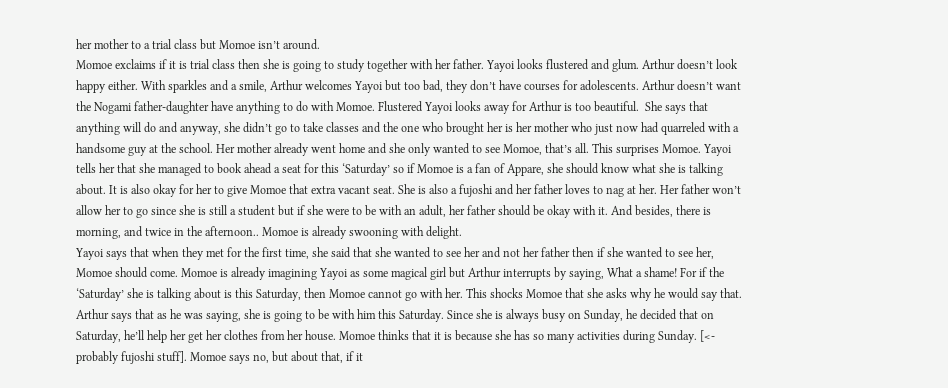her mother to a trial class but Momoe isn’t around.
Momoe exclaims if it is trial class then she is going to study together with her father. Yayoi looks flustered and glum. Arthur doesn’t look happy either. With sparkles and a smile, Arthur welcomes Yayoi but too bad, they don’t have courses for adolescents. Arthur doesn’t want the Nogami father-daughter have anything to do with Momoe. Flustered Yayoi looks away for Arthur is too beautiful.  She says that anything will do and anyway, she didn’t go to take classes and the one who brought her is her mother who just now had quarreled with a handsome guy at the school. Her mother already went home and she only wanted to see Momoe, that’s all. This surprises Momoe. Yayoi tells her that she managed to book ahead a seat for this ‘Saturday’ so if Momoe is a fan of Appare, she should know what she is talking about. It is also okay for her to give Momoe that extra vacant seat. She is also a fujoshi and her father loves to nag at her. Her father won’t allow her to go since she is still a student but if she were to be with an adult, her father should be okay with it. And besides, there is morning, and twice in the afternoon.. Momoe is already swooning with delight.
Yayoi says that when they met for the first time, she said that she wanted to see her and not her father then if she wanted to see her, Momoe should come. Momoe is already imagining Yayoi as some magical girl but Arthur interrupts by saying, What a shame! For if the ‘Saturday’ she is talking about is this Saturday, then Momoe cannot go with her. This shocks Momoe that she asks why he would say that. Arthur says that as he was saying, she is going to be with him this Saturday. Since she is always busy on Sunday, he decided that on Saturday, he’ll help her get her clothes from her house. Momoe thinks that it is because she has so many activities during Sunday. [<- probably fujoshi stuff]. Momoe says no, but about that, if it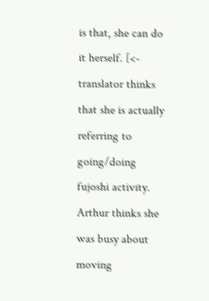is that, she can do it herself. [<- translator thinks that she is actually referring to going/doing fujoshi activity. Arthur thinks she was busy about moving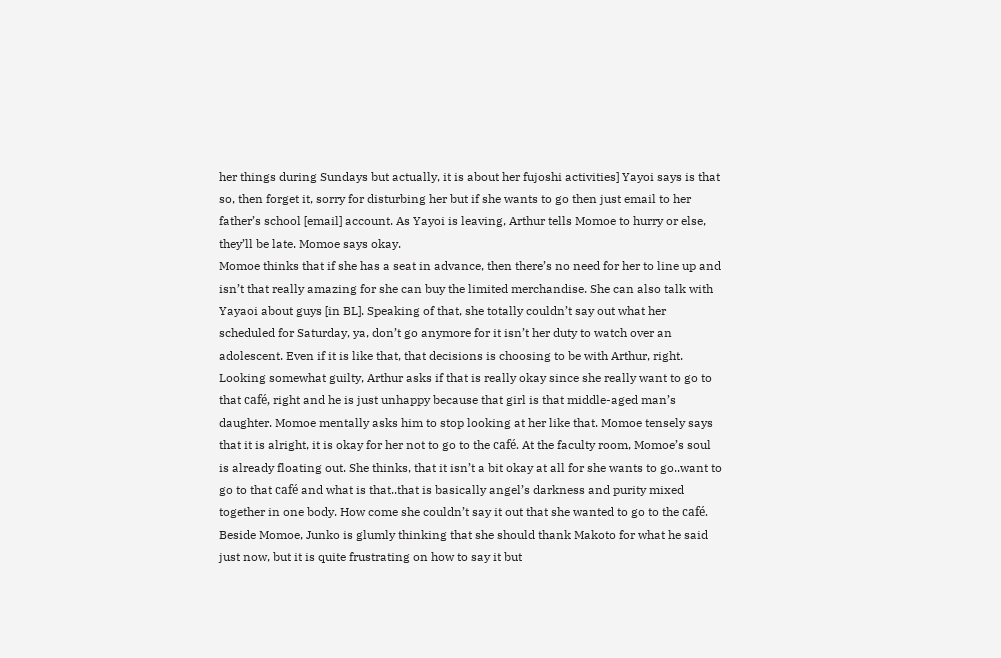her things during Sundays but actually, it is about her fujoshi activities] Yayoi says is that so, then forget it, sorry for disturbing her but if she wants to go then just email to her father’s school [email] account. As Yayoi is leaving, Arthur tells Momoe to hurry or else, they’ll be late. Momoe says okay.
Momoe thinks that if she has a seat in advance, then there’s no need for her to line up and isn’t that really amazing for she can buy the limited merchandise. She can also talk with Yayaoi about guys [in BL]. Speaking of that, she totally couldn’t say out what her scheduled for Saturday, ya, don’t go anymore for it isn’t her duty to watch over an adolescent. Even if it is like that, that decisions is choosing to be with Arthur, right. Looking somewhat guilty, Arthur asks if that is really okay since she really want to go to that café, right and he is just unhappy because that girl is that middle-aged man’s daughter. Momoe mentally asks him to stop looking at her like that. Momoe tensely says that it is alright, it is okay for her not to go to the café. At the faculty room, Momoe’s soul is already floating out. She thinks, that it isn’t a bit okay at all for she wants to go..want to go to that café and what is that..that is basically angel’s darkness and purity mixed together in one body. How come she couldn’t say it out that she wanted to go to the café. Beside Momoe, Junko is glumly thinking that she should thank Makoto for what he said just now, but it is quite frustrating on how to say it but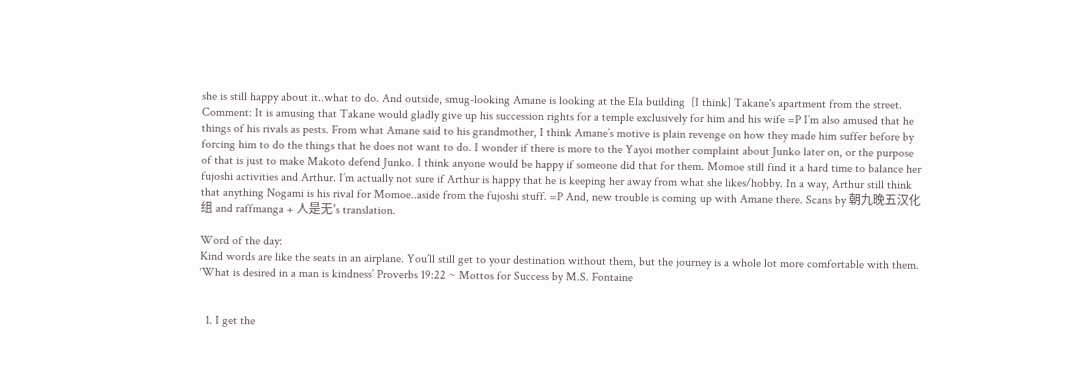she is still happy about it..what to do. And outside, smug-looking Amane is looking at the Ela building  [I think] Takane's apartment from the street.
Comment: It is amusing that Takane would gladly give up his succession rights for a temple exclusively for him and his wife =P I’m also amused that he things of his rivals as pests. From what Amane said to his grandmother, I think Amane’s motive is plain revenge on how they made him suffer before by forcing him to do the things that he does not want to do. I wonder if there is more to the Yayoi mother complaint about Junko later on, or the purpose of that is just to make Makoto defend Junko. I think anyone would be happy if someone did that for them. Momoe still find it a hard time to balance her fujoshi activities and Arthur. I’m actually not sure if Arthur is happy that he is keeping her away from what she likes/hobby. In a way, Arthur still think that anything Nogami is his rival for Momoe..aside from the fujoshi stuff. =P And, new trouble is coming up with Amane there. Scans by 朝九晚五汉化组 and raffmanga + 人是无’s translation.

Word of the day:
Kind words are like the seats in an airplane. You’ll still get to your destination without them, but the journey is a whole lot more comfortable with them. ‘What is desired in a man is kindness’ Proverbs 19:22 ~ Mottos for Success by M.S. Fontaine


  1. I get the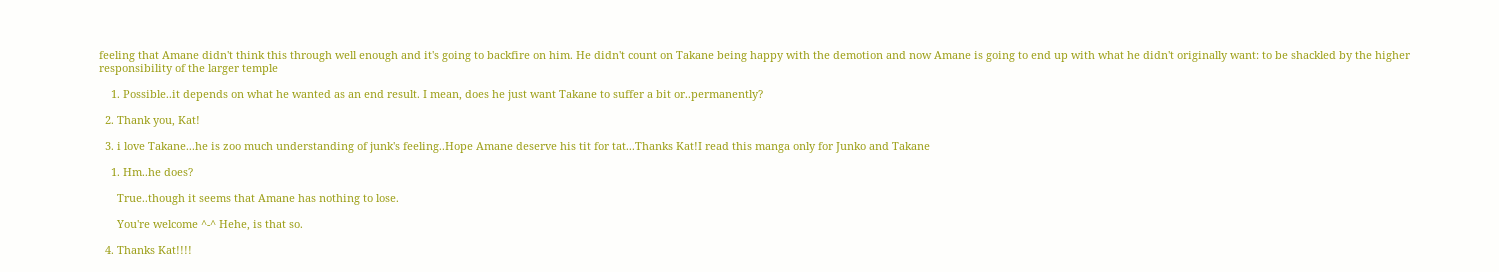feeling that Amane didn't think this through well enough and it's going to backfire on him. He didn't count on Takane being happy with the demotion and now Amane is going to end up with what he didn't originally want: to be shackled by the higher responsibility of the larger temple

    1. Possible..it depends on what he wanted as an end result. I mean, does he just want Takane to suffer a bit or..permanently?

  2. Thank you, Kat!

  3. i love Takane...he is zoo much understanding of junk's feeling..Hope Amane deserve his tit for tat...Thanks Kat!I read this manga only for Junko and Takane

    1. Hm..he does?

      True..though it seems that Amane has nothing to lose.

      You're welcome ^-^ Hehe, is that so.

  4. Thanks Kat!!!!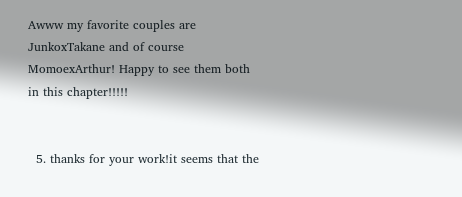Awww my favorite couples are JunkoxTakane and of course MomoexArthur! Happy to see them both in this chapter!!!!!


  5. thanks for your work!it seems that the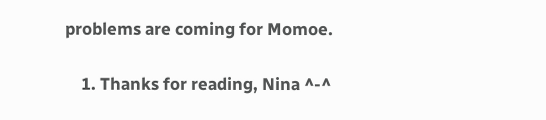problems are coming for Momoe.

    1. Thanks for reading, Nina ^-^